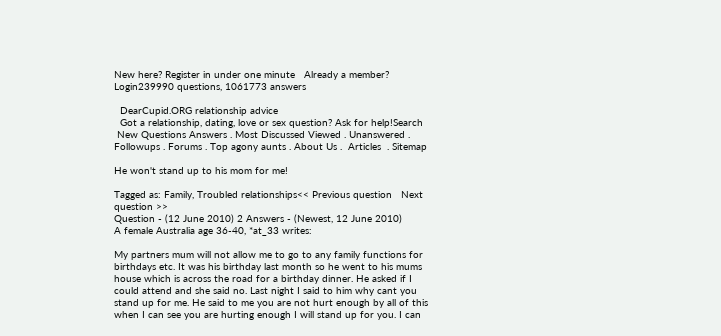New here? Register in under one minute   Already a member? Login239990 questions, 1061773 answers

  DearCupid.ORG relationship advice
  Got a relationship, dating, love or sex question? Ask for help!Search
 New Questions Answers . Most Discussed Viewed . Unanswered . Followups . Forums . Top agony aunts . About Us .  Articles  . Sitemap

He won't stand up to his mom for me!

Tagged as: Family, Troubled relationships<< Previous question   Next question >>
Question - (12 June 2010) 2 Answers - (Newest, 12 June 2010)
A female Australia age 36-40, *at_33 writes:

My partners mum will not allow me to go to any family functions for birthdays etc. It was his birthday last month so he went to his mums house which is across the road for a birthday dinner. He asked if I could attend and she said no. Last night I said to him why cant you stand up for me. He said to me you are not hurt enough by all of this when I can see you are hurting enough I will stand up for you. I can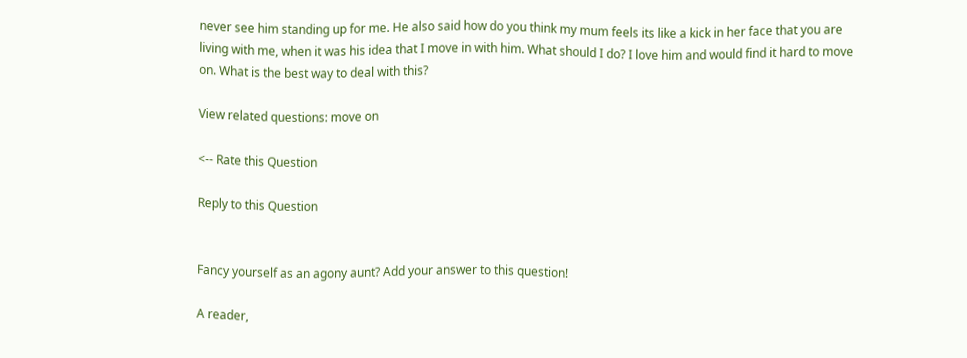never see him standing up for me. He also said how do you think my mum feels its like a kick in her face that you are living with me, when it was his idea that I move in with him. What should I do? I love him and would find it hard to move on. What is the best way to deal with this?

View related questions: move on

<-- Rate this Question

Reply to this Question


Fancy yourself as an agony aunt? Add your answer to this question!

A reader,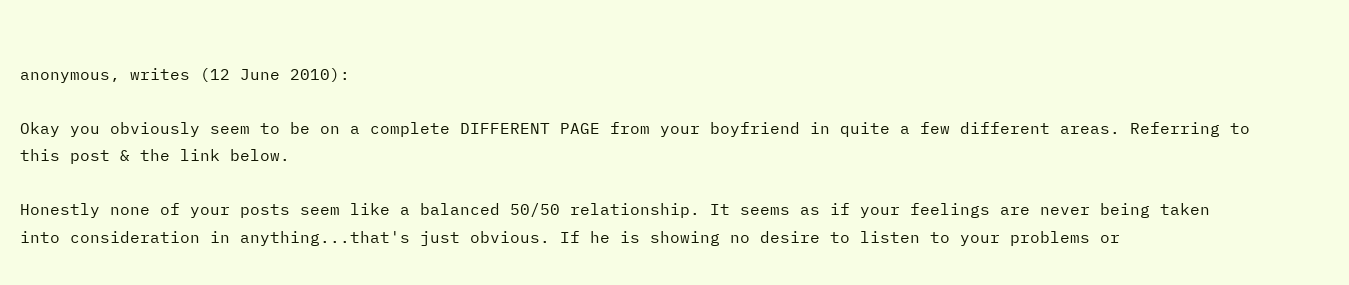anonymous, writes (12 June 2010):

Okay you obviously seem to be on a complete DIFFERENT PAGE from your boyfriend in quite a few different areas. Referring to this post & the link below.

Honestly none of your posts seem like a balanced 50/50 relationship. It seems as if your feelings are never being taken into consideration in anything...that's just obvious. If he is showing no desire to listen to your problems or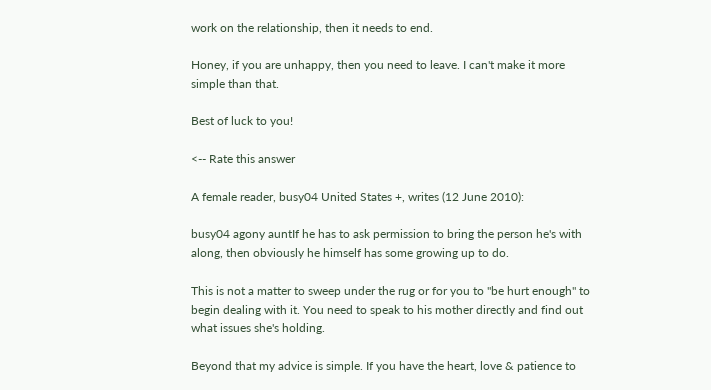work on the relationship, then it needs to end.

Honey, if you are unhappy, then you need to leave. I can't make it more simple than that.

Best of luck to you!

<-- Rate this answer

A female reader, busy04 United States +, writes (12 June 2010):

busy04 agony auntIf he has to ask permission to bring the person he's with along, then obviously he himself has some growing up to do.

This is not a matter to sweep under the rug or for you to "be hurt enough" to begin dealing with it. You need to speak to his mother directly and find out what issues she's holding.

Beyond that my advice is simple. If you have the heart, love & patience to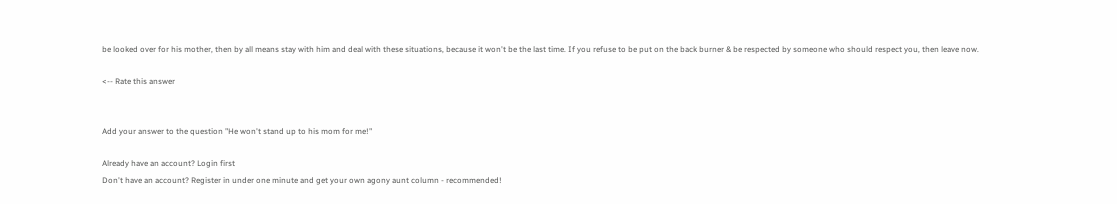be looked over for his mother, then by all means stay with him and deal with these situations, because it won't be the last time. If you refuse to be put on the back burner & be respected by someone who should respect you, then leave now.

<-- Rate this answer


Add your answer to the question "He won't stand up to his mom for me!"

Already have an account? Login first
Don't have an account? Register in under one minute and get your own agony aunt column - recommended!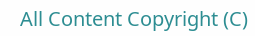All Content Copyright (C)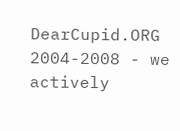DearCupid.ORG 2004-2008 - we actively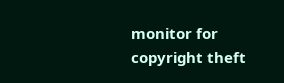monitor for copyright theft